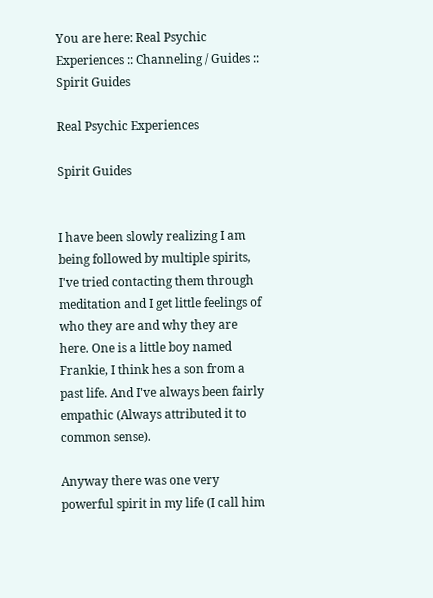You are here: Real Psychic Experiences :: Channeling / Guides :: Spirit Guides

Real Psychic Experiences

Spirit Guides


I have been slowly realizing I am being followed by multiple spirits, I've tried contacting them through meditation and I get little feelings of who they are and why they are here. One is a little boy named Frankie, I think hes a son from a past life. And I've always been fairly empathic (Always attributed it to common sense).

Anyway there was one very powerful spirit in my life (I call him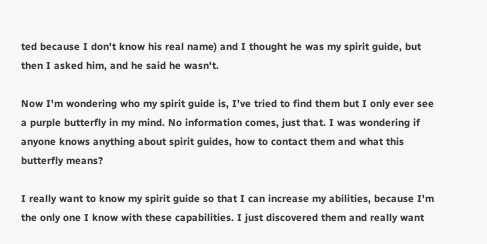ted because I don't know his real name) and I thought he was my spirit guide, but then I asked him, and he said he wasn't.

Now I'm wondering who my spirit guide is, I've tried to find them but I only ever see a purple butterfly in my mind. No information comes, just that. I was wondering if anyone knows anything about spirit guides, how to contact them and what this butterfly means?

I really want to know my spirit guide so that I can increase my abilities, because I'm the only one I know with these capabilities. I just discovered them and really want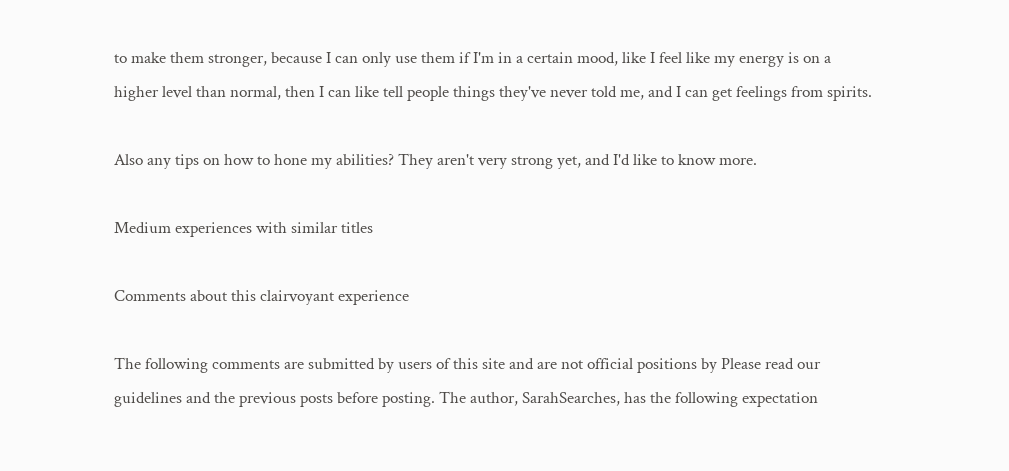to make them stronger, because I can only use them if I'm in a certain mood, like I feel like my energy is on a higher level than normal, then I can like tell people things they've never told me, and I can get feelings from spirits.

Also any tips on how to hone my abilities? They aren't very strong yet, and I'd like to know more.

Medium experiences with similar titles

Comments about this clairvoyant experience

The following comments are submitted by users of this site and are not official positions by Please read our guidelines and the previous posts before posting. The author, SarahSearches, has the following expectation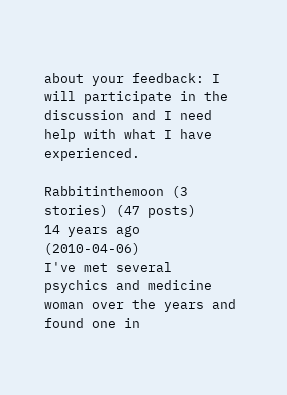about your feedback: I will participate in the discussion and I need help with what I have experienced.

Rabbitinthemoon (3 stories) (47 posts)
14 years ago (2010-04-06)
I've met several psychics and medicine woman over the years and found one in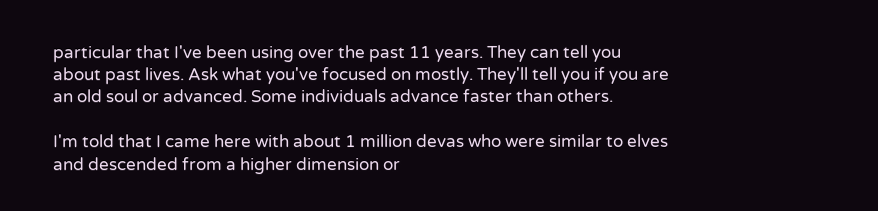particular that I've been using over the past 11 years. They can tell you about past lives. Ask what you've focused on mostly. They'll tell you if you are an old soul or advanced. Some individuals advance faster than others.

I'm told that I came here with about 1 million devas who were similar to elves and descended from a higher dimension or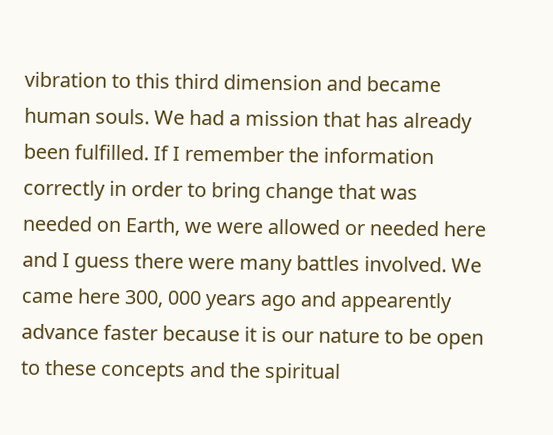vibration to this third dimension and became human souls. We had a mission that has already been fulfilled. If I remember the information correctly in order to bring change that was needed on Earth, we were allowed or needed here and I guess there were many battles involved. We came here 300, 000 years ago and appearently advance faster because it is our nature to be open to these concepts and the spiritual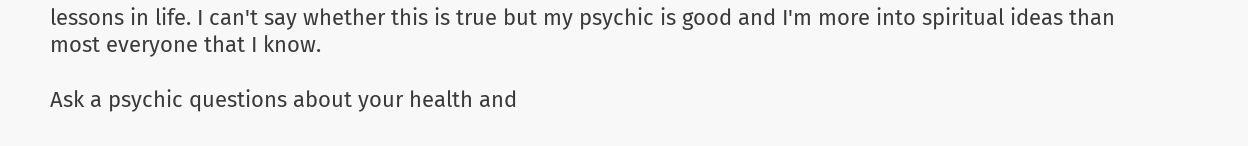lessons in life. I can't say whether this is true but my psychic is good and I'm more into spiritual ideas than most everyone that I know.

Ask a psychic questions about your health and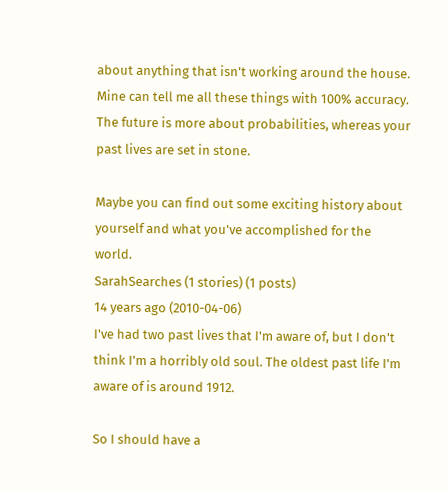about anything that isn't working around the house. Mine can tell me all these things with 100% accuracy. The future is more about probabilities, whereas your past lives are set in stone.

Maybe you can find out some exciting history about yourself and what you've accomplished for the world.
SarahSearches (1 stories) (1 posts)
14 years ago (2010-04-06)
I've had two past lives that I'm aware of, but I don't think I'm a horribly old soul. The oldest past life I'm aware of is around 1912.

So I should have a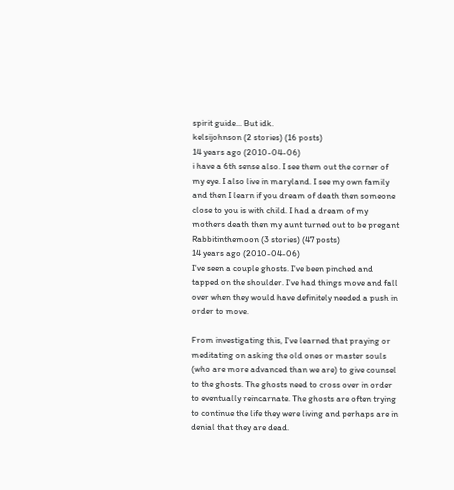spirit guide... But idk.
kelsijohnson (2 stories) (16 posts)
14 years ago (2010-04-06)
i have a 6th sense also. I see them out the corner of my eye. I also live in maryland. I see my own family and then I learn if you dream of death then someone close to you is with child. I had a dream of my mothers death then my aunt turned out to be pregant
Rabbitinthemoon (3 stories) (47 posts)
14 years ago (2010-04-06)
I've seen a couple ghosts. I've been pinched and tapped on the shoulder. I've had things move and fall over when they would have definitely needed a push in order to move.

From investigating this, I've learned that praying or meditating on asking the old ones or master souls (who are more advanced than we are) to give counsel to the ghosts. The ghosts need to cross over in order to eventually reincarnate. The ghosts are often trying to continue the life they were living and perhaps are in denial that they are dead.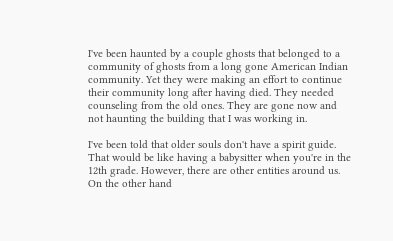I've been haunted by a couple ghosts that belonged to a community of ghosts from a long gone American Indian community. Yet they were making an effort to continue their community long after having died. They needed counseling from the old ones. They are gone now and not haunting the building that I was working in.

I've been told that older souls don't have a spirit guide. That would be like having a babysitter when you're in the 12th grade. However, there are other entities around us. On the other hand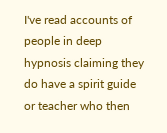I've read accounts of people in deep hypnosis claiming they do have a spirit guide or teacher who then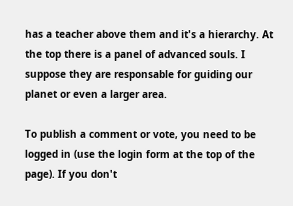has a teacher above them and it's a hierarchy. At the top there is a panel of advanced souls. I suppose they are responsable for guiding our planet or even a larger area.

To publish a comment or vote, you need to be logged in (use the login form at the top of the page). If you don't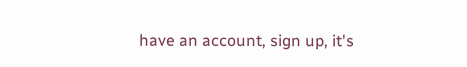have an account, sign up, it's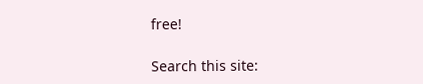free!

Search this site: